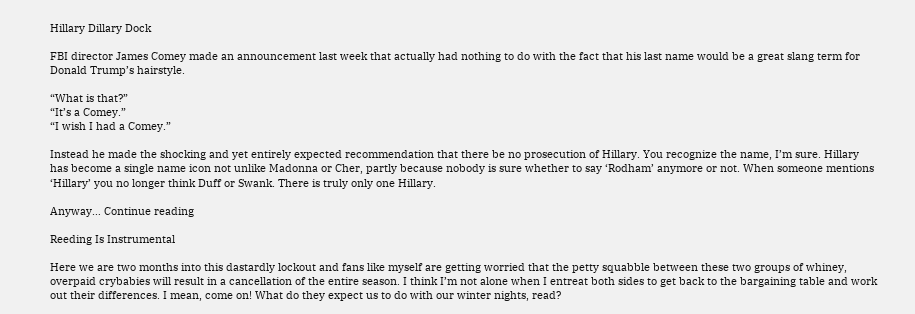Hillary Dillary Dock

FBI director James Comey made an announcement last week that actually had nothing to do with the fact that his last name would be a great slang term for Donald Trump’s hairstyle.

“What is that?”
“It’s a Comey.”
“I wish I had a Comey.”

Instead he made the shocking and yet entirely expected recommendation that there be no prosecution of Hillary. You recognize the name, I’m sure. Hillary has become a single name icon not unlike Madonna or Cher, partly because nobody is sure whether to say ‘Rodham’ anymore or not. When someone mentions ‘Hillary’ you no longer think Duff or Swank. There is truly only one Hillary.

Anyway… Continue reading

Reeding Is Instrumental

Here we are two months into this dastardly lockout and fans like myself are getting worried that the petty squabble between these two groups of whiney, overpaid crybabies will result in a cancellation of the entire season. I think I’m not alone when I entreat both sides to get back to the bargaining table and work out their differences. I mean, come on! What do they expect us to do with our winter nights, read?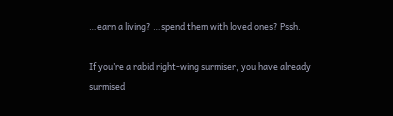…earn a living? …spend them with loved ones? Pssh.

If you’re a rabid right-wing surmiser, you have already surmised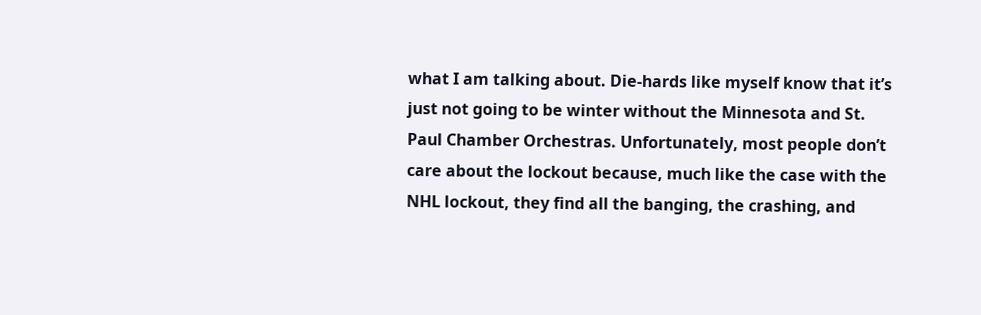what I am talking about. Die-hards like myself know that it’s just not going to be winter without the Minnesota and St. Paul Chamber Orchestras. Unfortunately, most people don’t care about the lockout because, much like the case with the NHL lockout, they find all the banging, the crashing, and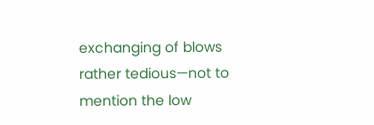exchanging of blows rather tedious—not to mention the low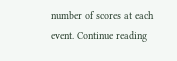number of scores at each event. Continue reading